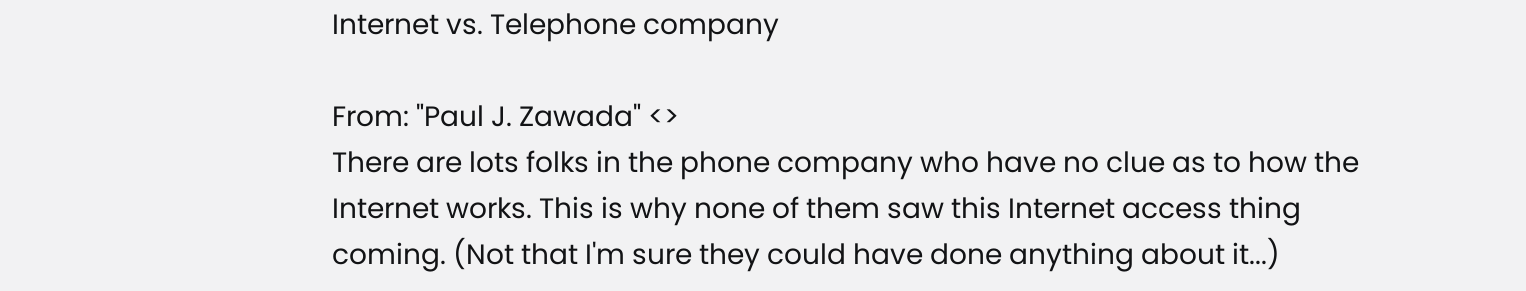Internet vs. Telephone company

From: "Paul J. Zawada" <>
There are lots folks in the phone company who have no clue as to how the
Internet works. This is why none of them saw this Internet access thing
coming. (Not that I'm sure they could have done anything about it...)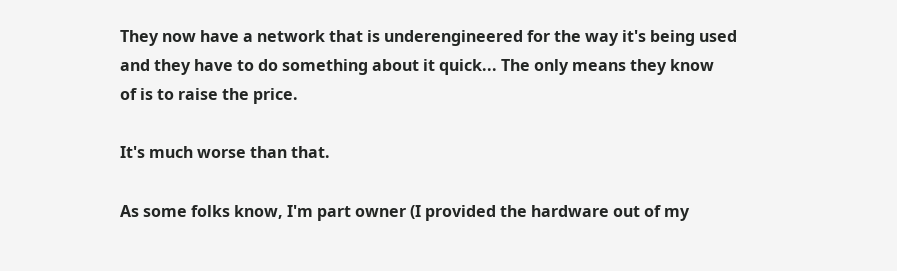They now have a network that is underengineered for the way it's being used
and they have to do something about it quick... The only means they know
of is to raise the price.

It's much worse than that.

As some folks know, I'm part owner (I provided the hardware out of my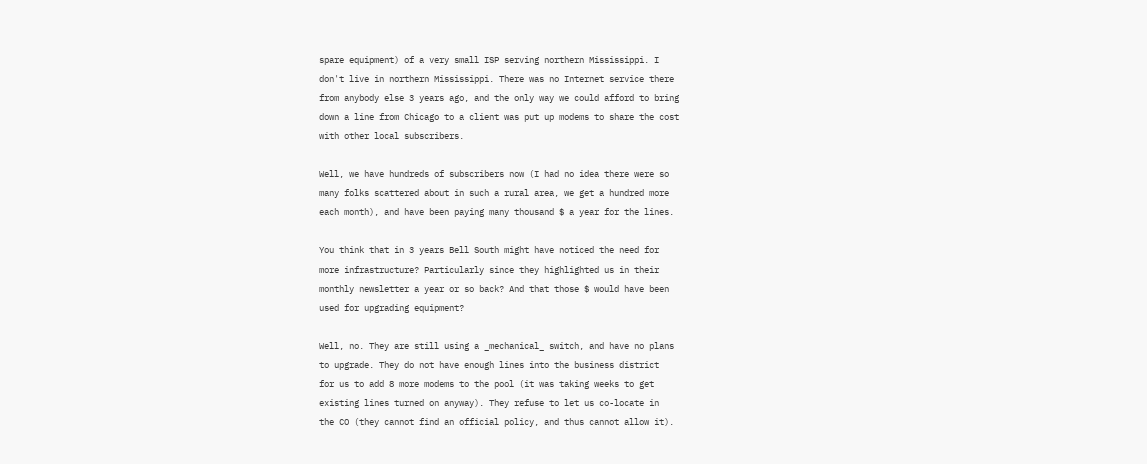spare equipment) of a very small ISP serving northern Mississippi. I
don't live in northern Mississippi. There was no Internet service there
from anybody else 3 years ago, and the only way we could afford to bring
down a line from Chicago to a client was put up modems to share the cost
with other local subscribers.

Well, we have hundreds of subscribers now (I had no idea there were so
many folks scattered about in such a rural area, we get a hundred more
each month), and have been paying many thousand $ a year for the lines.

You think that in 3 years Bell South might have noticed the need for
more infrastructure? Particularly since they highlighted us in their
monthly newsletter a year or so back? And that those $ would have been
used for upgrading equipment?

Well, no. They are still using a _mechanical_ switch, and have no plans
to upgrade. They do not have enough lines into the business district
for us to add 8 more modems to the pool (it was taking weeks to get
existing lines turned on anyway). They refuse to let us co-locate in
the CO (they cannot find an official policy, and thus cannot allow it).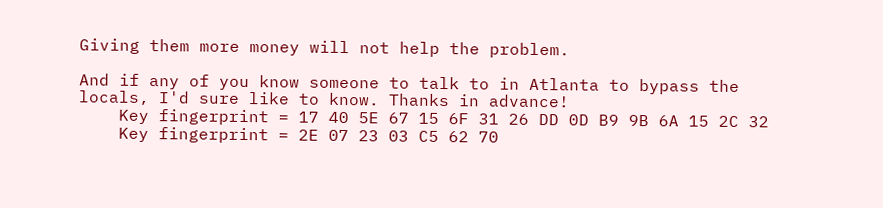Giving them more money will not help the problem.

And if any of you know someone to talk to in Atlanta to bypass the
locals, I'd sure like to know. Thanks in advance!
    Key fingerprint = 17 40 5E 67 15 6F 31 26 DD 0D B9 9B 6A 15 2C 32
    Key fingerprint = 2E 07 23 03 C5 62 70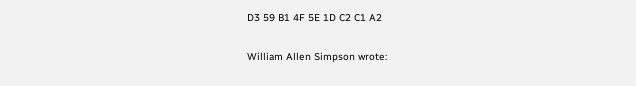D3 59 B1 4F 5E 1D C2 C1 A2

William Allen Simpson wrote: